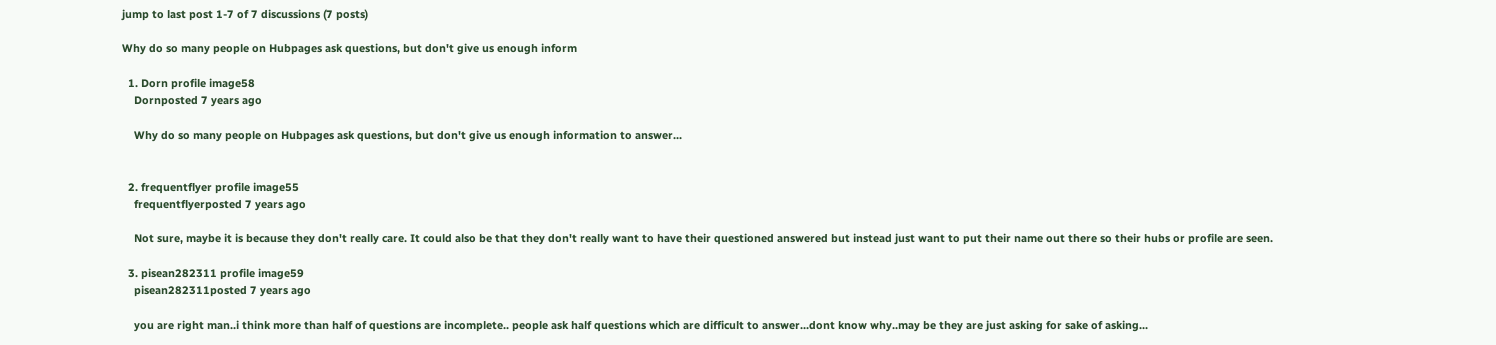jump to last post 1-7 of 7 discussions (7 posts)

Why do so many people on Hubpages ask questions, but don't give us enough inform

  1. Dorn profile image58
    Dornposted 7 years ago

    Why do so many people on Hubpages ask questions, but don't give us enough information to answer...


  2. frequentflyer profile image55
    frequentflyerposted 7 years ago

    Not sure, maybe it is because they don't really care. It could also be that they don't really want to have their questioned answered but instead just want to put their name out there so their hubs or profile are seen.

  3. pisean282311 profile image59
    pisean282311posted 7 years ago

    you are right man..i think more than half of questions are incomplete.. people ask half questions which are difficult to answer...dont know why..may be they are just asking for sake of asking...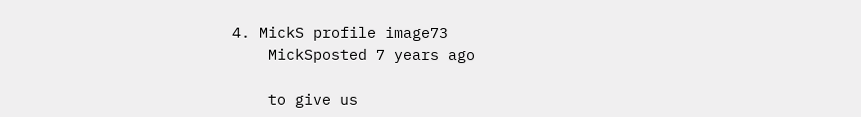4. MickS profile image73
    MickSposted 7 years ago

    to give us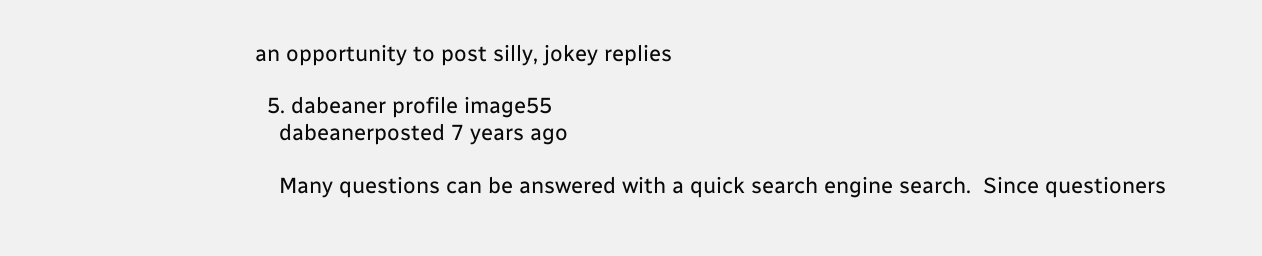an opportunity to post silly, jokey replies

  5. dabeaner profile image55
    dabeanerposted 7 years ago

    Many questions can be answered with a quick search engine search.  Since questioners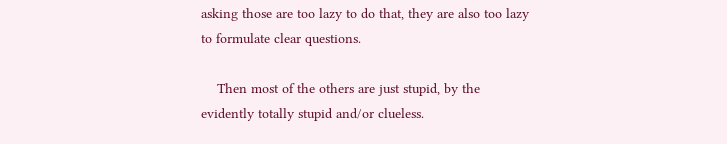asking those are too lazy to do that, they are also too lazy to formulate clear questions.

    Then most of the others are just stupid, by the evidently totally stupid and/or clueless.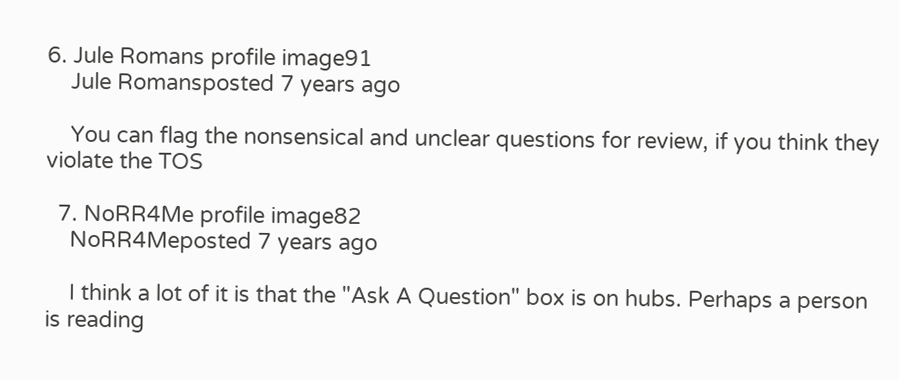6. Jule Romans profile image91
    Jule Romansposted 7 years ago

    You can flag the nonsensical and unclear questions for review, if you think they violate the TOS

  7. NoRR4Me profile image82
    NoRR4Meposted 7 years ago

    I think a lot of it is that the "Ask A Question" box is on hubs. Perhaps a person is reading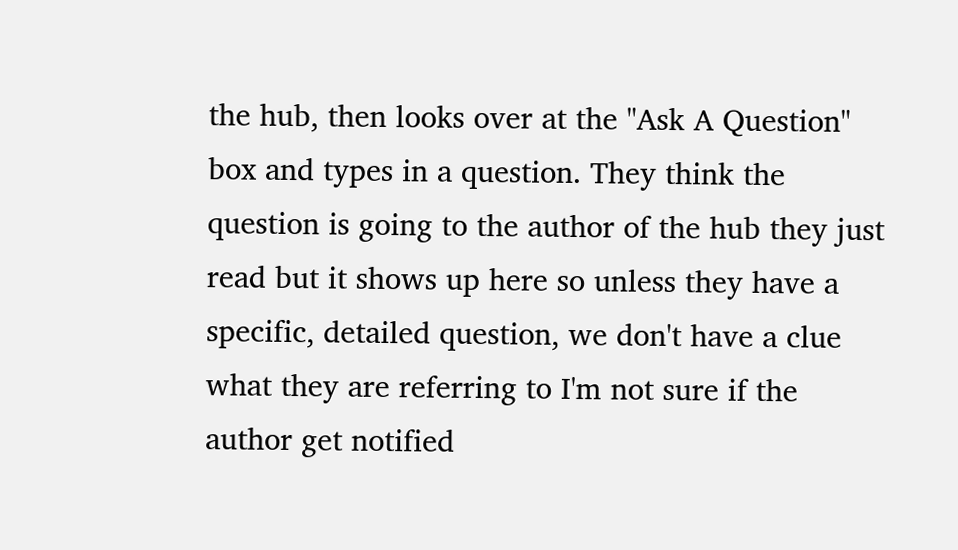the hub, then looks over at the "Ask A Question" box and types in a question. They think the question is going to the author of the hub they just read but it shows up here so unless they have a specific, detailed question, we don't have a clue what they are referring to I'm not sure if the author get notified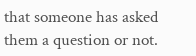that someone has asked them a question or not.